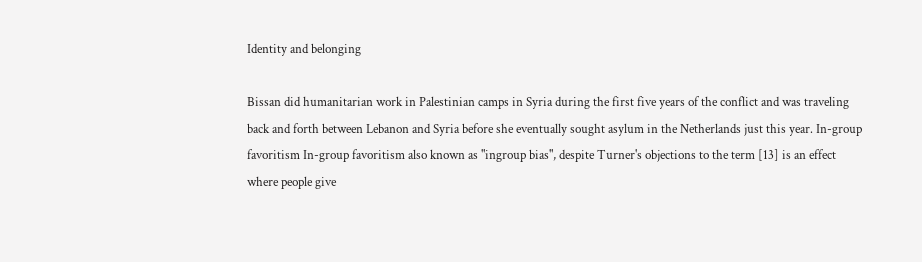Identity and belonging

Bissan did humanitarian work in Palestinian camps in Syria during the first five years of the conflict and was traveling back and forth between Lebanon and Syria before she eventually sought asylum in the Netherlands just this year. In-group favoritism In-group favoritism also known as "ingroup bias", despite Turner's objections to the term [13] is an effect where people give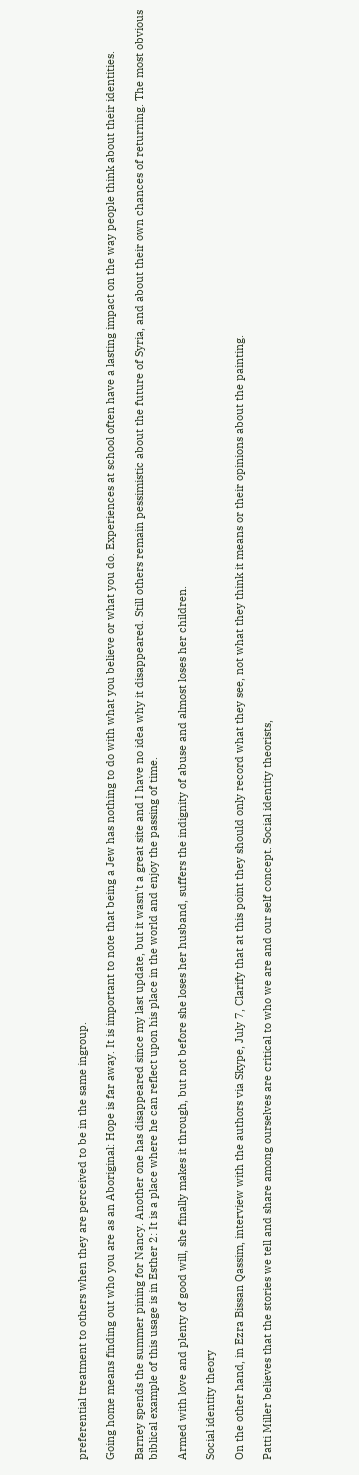preferential treatment to others when they are perceived to be in the same ingroup.

Going home means finding out who you are as an Aboriginal: Hope is far away. It is important to note that being a Jew has nothing to do with what you believe or what you do. Experiences at school often have a lasting impact on the way people think about their identities.

Barney spends the summer pining for Nancy. Another one has disappeared since my last update, but it wasn't a great site and I have no idea why it disappeared. Still others remain pessimistic about the future of Syria, and about their own chances of returning. The most obvious biblical example of this usage is in Esther 2: It is a place where he can reflect upon his place in the world and enjoy the passing of time.

Armed with love and plenty of good will, she finally makes it through, but not before she loses her husband, suffers the indignity of abuse and almost loses her children.

Social identity theory

On the other hand, in Ezra Bissan Qassim, interview with the authors via Skype, July 7, Clarify that at this point they should only record what they see, not what they think it means or their opinions about the painting.

Patti Miller believes that the stories we tell and share among ourselves are critical to who we are and our self concept. Social identity theorists,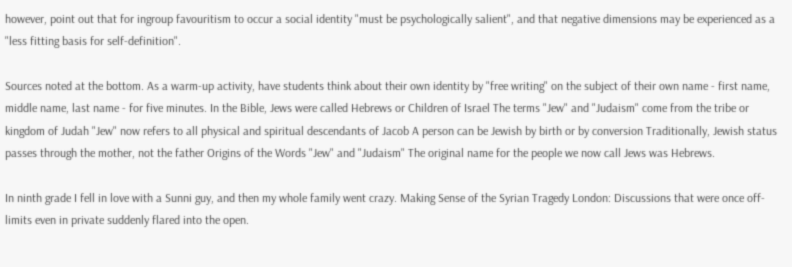however, point out that for ingroup favouritism to occur a social identity "must be psychologically salient", and that negative dimensions may be experienced as a "less fitting basis for self-definition".

Sources noted at the bottom. As a warm-up activity, have students think about their own identity by "free writing" on the subject of their own name - first name, middle name, last name - for five minutes. In the Bible, Jews were called Hebrews or Children of Israel The terms "Jew" and "Judaism" come from the tribe or kingdom of Judah "Jew" now refers to all physical and spiritual descendants of Jacob A person can be Jewish by birth or by conversion Traditionally, Jewish status passes through the mother, not the father Origins of the Words "Jew" and "Judaism" The original name for the people we now call Jews was Hebrews.

In ninth grade I fell in love with a Sunni guy, and then my whole family went crazy. Making Sense of the Syrian Tragedy London: Discussions that were once off-limits even in private suddenly flared into the open.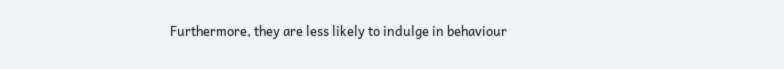Furthermore, they are less likely to indulge in behaviour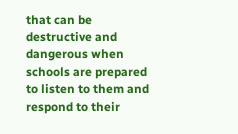that can be destructive and dangerous when schools are prepared to listen to them and respond to their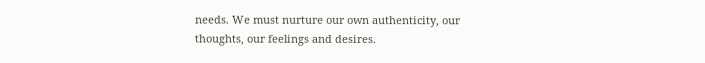needs. We must nurture our own authenticity, our thoughts, our feelings and desires.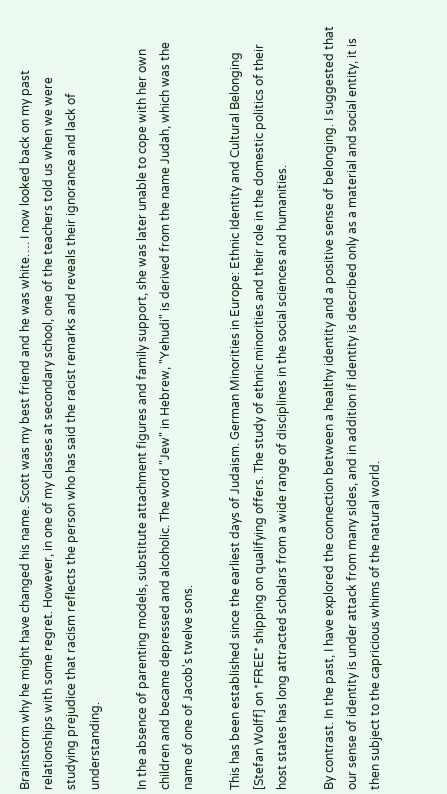Brainstorm why he might have changed his name. Scott was my best friend and he was white…. I now looked back on my past relationships with some regret. However, in one of my classes at secondary school, one of the teachers told us when we were studying prejudice that racism reflects the person who has said the racist remarks and reveals their ignorance and lack of understanding.

In the absence of parenting models, substitute attachment figures and family support, she was later unable to cope with her own children and became depressed and alcoholic. The word "Jew" in Hebrew, "Yehudi" is derived from the name Judah, which was the name of one of Jacob's twelve sons.

This has been established since the earliest days of Judaism. German Minorities in Europe: Ethnic Identity and Cultural Belonging [Stefan Wolff] on *FREE* shipping on qualifying offers. The study of ethnic minorities and their role in the domestic politics of their host states has long attracted scholars from a wide range of disciplines in the social sciences and humanities.

By contrast. In the past, I have explored the connection between a healthy identity and a positive sense of belonging. I suggested that our sense of identity is under attack from many sides, and in addition if identity is described only as a material and social entity, it is then subject to the capricious whims of the natural world.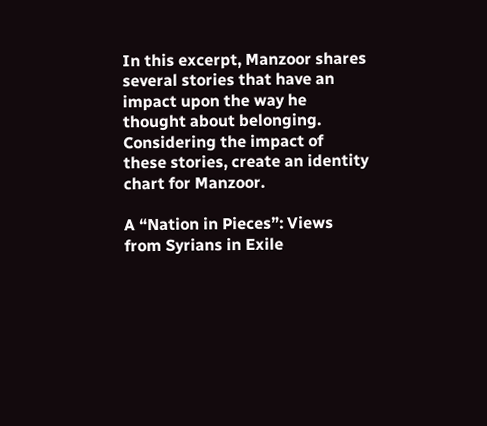In this excerpt, Manzoor shares several stories that have an impact upon the way he thought about belonging. Considering the impact of these stories, create an identity chart for Manzoor.

A “Nation in Pieces”: Views from Syrians in Exile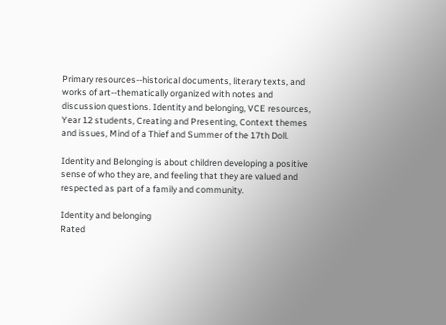Primary resources--historical documents, literary texts, and works of art--thematically organized with notes and discussion questions. Identity and belonging, VCE resources, Year 12 students, Creating and Presenting, Context themes and issues, Mind of a Thief and Summer of the 17th Doll.

Identity and Belonging is about children developing a positive sense of who they are, and feeling that they are valued and respected as part of a family and community.

Identity and belonging
Rated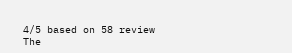4/5 based on 58 review
The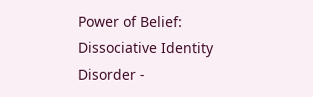Power of Belief: Dissociative Identity Disorder -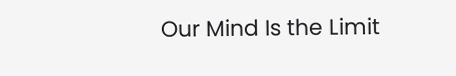Our Mind Is the Limit